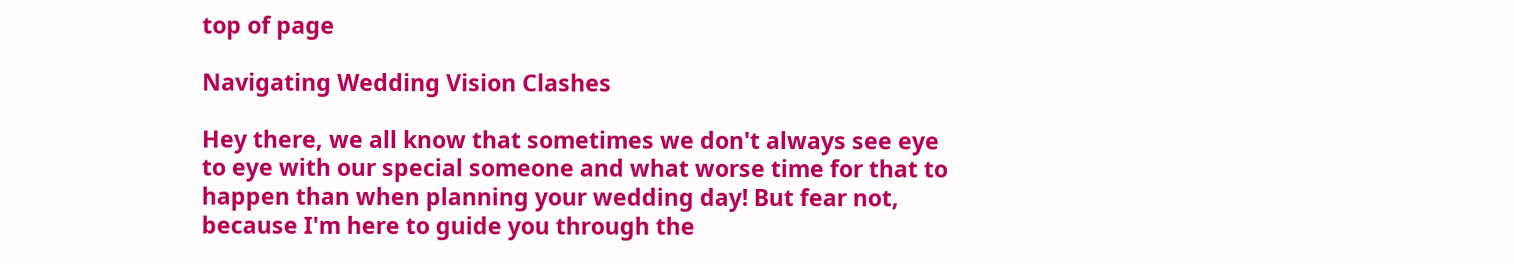top of page

Navigating Wedding Vision Clashes

Hey there, we all know that sometimes we don't always see eye to eye with our special someone and what worse time for that to happen than when planning your wedding day! But fear not, because I'm here to guide you through the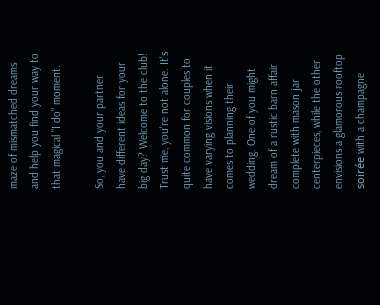maze of mismatched dreams and help you find your way to that magical "I do" moment.

So, you and your partner have different ideas for your big day? Welcome to the club! Trust me, you're not alone. It's quite common for couples to have varying visions when it comes to planning their wedding. One of you might dream of a rustic barn affair complete with mason jar centerpieces, while the other envisions a glamorous rooftop soirée with a champagne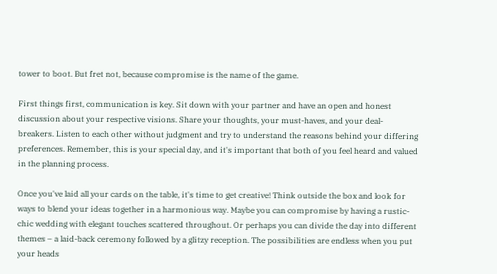tower to boot. But fret not, because compromise is the name of the game.

First things first, communication is key. Sit down with your partner and have an open and honest discussion about your respective visions. Share your thoughts, your must-haves, and your deal-breakers. Listen to each other without judgment and try to understand the reasons behind your differing preferences. Remember, this is your special day, and it's important that both of you feel heard and valued in the planning process.

Once you've laid all your cards on the table, it's time to get creative! Think outside the box and look for ways to blend your ideas together in a harmonious way. Maybe you can compromise by having a rustic-chic wedding with elegant touches scattered throughout. Or perhaps you can divide the day into different themes – a laid-back ceremony followed by a glitzy reception. The possibilities are endless when you put your heads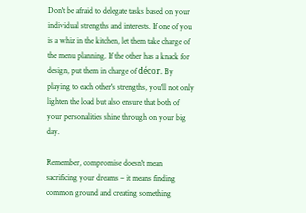Don't be afraid to delegate tasks based on your individual strengths and interests. If one of you is a whiz in the kitchen, let them take charge of the menu planning. If the other has a knack for design, put them in charge of décor. By playing to each other's strengths, you'll not only lighten the load but also ensure that both of your personalities shine through on your big day.

Remember, compromise doesn't mean sacrificing your dreams – it means finding common ground and creating something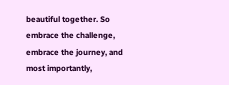beautiful together. So embrace the challenge, embrace the journey, and most importantly,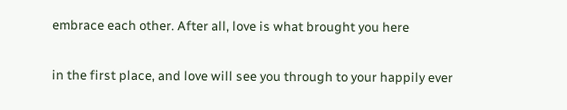embrace each other. After all, love is what brought you here

in the first place, and love will see you through to your happily ever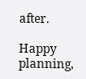after.

Happy planning,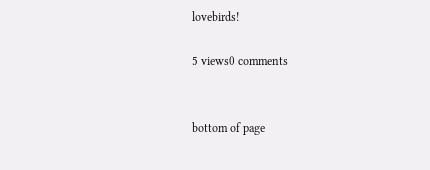lovebirds!

5 views0 comments


bottom of page